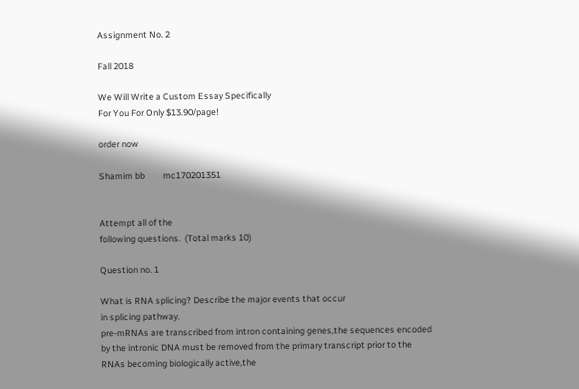Assignment No. 2

Fall 2018

We Will Write a Custom Essay Specifically
For You For Only $13.90/page!

order now

Shamim bb         mc170201351


Attempt all of the
following questions.  (Total marks 10)

Question no. 1

What is RNA splicing? Describe the major events that occur
in splicing pathway.
pre-mRNAs are transcribed from intron containing genes,the sequences encoded
by the intronic DNA must be removed from the primary transcript prior to the
RNAs becoming biologically active,the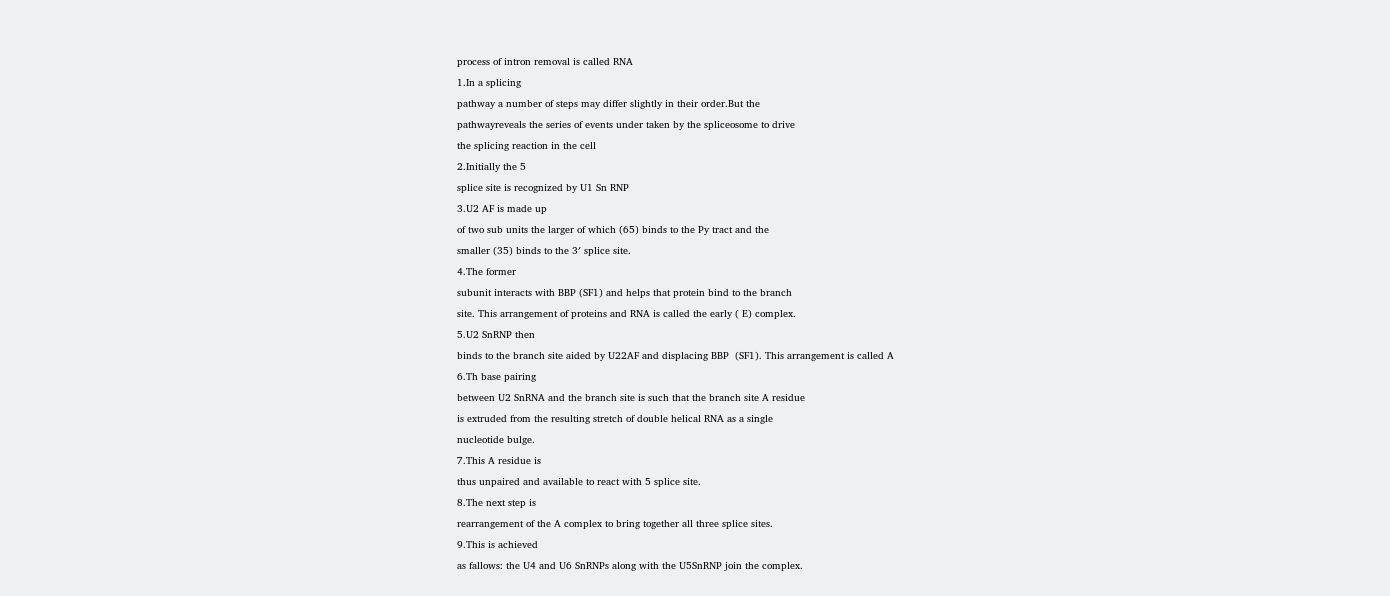process of intron removal is called RNA
1.In a splicing
pathway a number of steps may differ slightly in their order.But the
pathwayreveals the series of events under taken by the spliceosome to drive
the splicing reaction in the cell
2.Initially the 5
splice site is recognized by U1 Sn RNP
3.U2 AF is made up
of two sub units the larger of which (65) binds to the Py tract and the
smaller (35) binds to the 3′ splice site.
4.The former
subunit interacts with BBP (SF1) and helps that protein bind to the branch
site. This arrangement of proteins and RNA is called the early ( E) complex.
5.U2 SnRNP then
binds to the branch site aided by U22AF and displacing BBP  (SF1). This arrangement is called A
6.Th base pairing
between U2 SnRNA and the branch site is such that the branch site A residue
is extruded from the resulting stretch of double helical RNA as a single
nucleotide bulge.
7.This A residue is
thus unpaired and available to react with 5 splice site.
8.The next step is
rearrangement of the A complex to bring together all three splice sites.
9.This is achieved
as fallows: the U4 and U6 SnRNPs along with the U5SnRNP join the complex.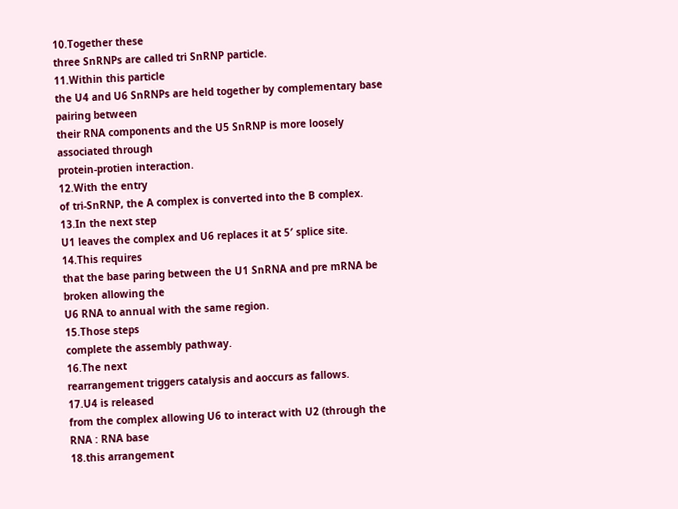10.Together these
three SnRNPs are called tri SnRNP particle.
11.Within this particle
the U4 and U6 SnRNPs are held together by complementary base pairing between
their RNA components and the U5 SnRNP is more loosely associated through
protein-protien interaction.
12.With the entry
of tri-SnRNP, the A complex is converted into the B complex.
13.In the next step
U1 leaves the complex and U6 replaces it at 5′ splice site.
14.This requires
that the base paring between the U1 SnRNA and pre mRNA be broken allowing the
U6 RNA to annual with the same region.
15.Those steps
complete the assembly pathway.
16.The next
rearrangement triggers catalysis and aoccurs as fallows.
17.U4 is released
from the complex allowing U6 to interact with U2 (through the RNA : RNA base
18.this arrangement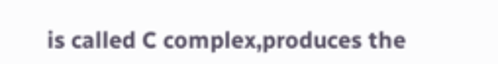is called C complex,produces the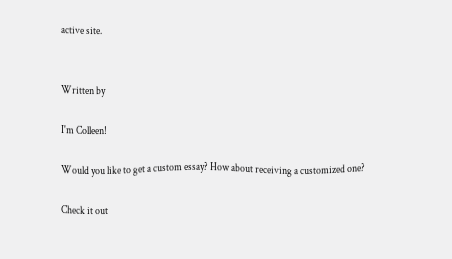active site.


Written by

I'm Colleen!

Would you like to get a custom essay? How about receiving a customized one?

Check it out